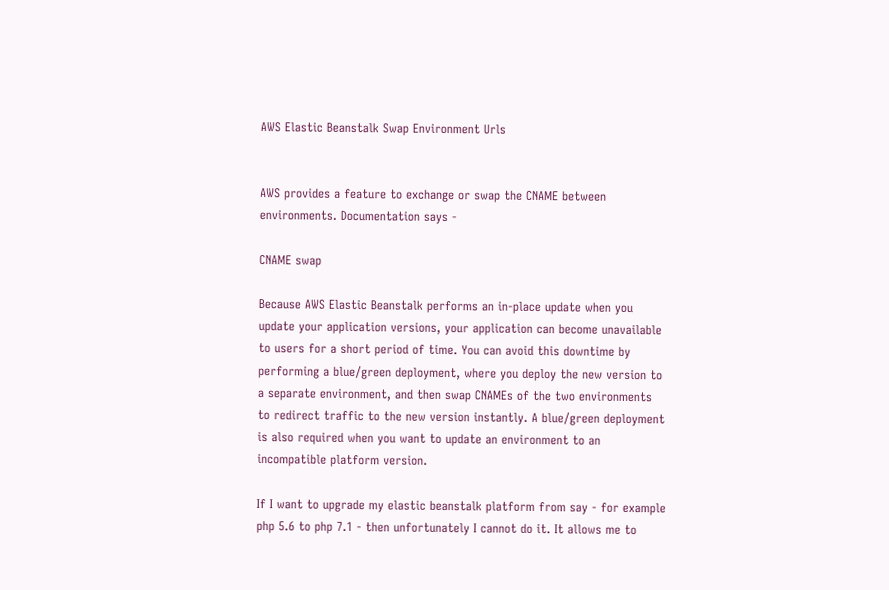AWS Elastic Beanstalk Swap Environment Urls


AWS provides a feature to exchange or swap the CNAME between environments. Documentation says -

CNAME swap

Because AWS Elastic Beanstalk performs an in-place update when you update your application versions, your application can become unavailable to users for a short period of time. You can avoid this downtime by performing a blue/green deployment, where you deploy the new version to a separate environment, and then swap CNAMEs of the two environments to redirect traffic to the new version instantly. A blue/green deployment is also required when you want to update an environment to an incompatible platform version.

If I want to upgrade my elastic beanstalk platform from say - for example php 5.6 to php 7.1 - then unfortunately I cannot do it. It allows me to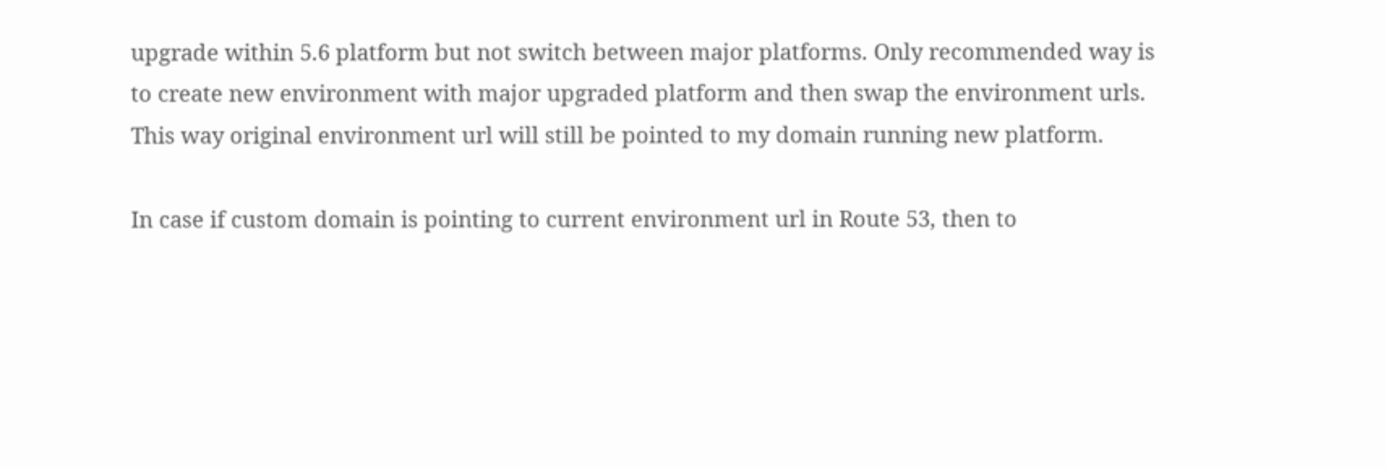upgrade within 5.6 platform but not switch between major platforms. Only recommended way is to create new environment with major upgraded platform and then swap the environment urls. This way original environment url will still be pointed to my domain running new platform.

In case if custom domain is pointing to current environment url in Route 53, then to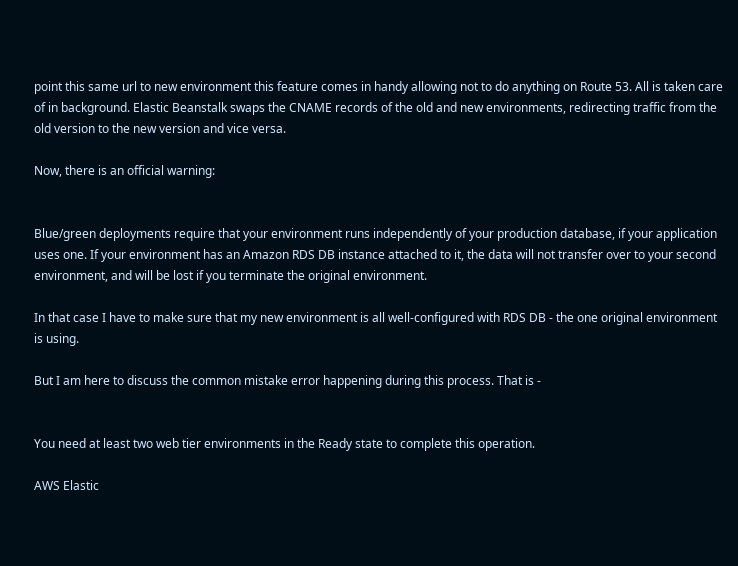point this same url to new environment this feature comes in handy allowing not to do anything on Route 53. All is taken care of in background. Elastic Beanstalk swaps the CNAME records of the old and new environments, redirecting traffic from the old version to the new version and vice versa.

Now, there is an official warning:


Blue/green deployments require that your environment runs independently of your production database, if your application uses one. If your environment has an Amazon RDS DB instance attached to it, the data will not transfer over to your second environment, and will be lost if you terminate the original environment.

In that case I have to make sure that my new environment is all well-configured with RDS DB - the one original environment is using.

But I am here to discuss the common mistake error happening during this process. That is -


You need at least two web tier environments in the Ready state to complete this operation.

AWS Elastic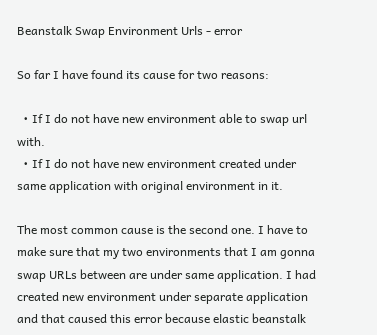Beanstalk Swap Environment Urls - error

So far I have found its cause for two reasons:

  • If I do not have new environment able to swap url with.
  • If I do not have new environment created under same application with original environment in it.

The most common cause is the second one. I have to make sure that my two environments that I am gonna swap URLs between are under same application. I had created new environment under separate application and that caused this error because elastic beanstalk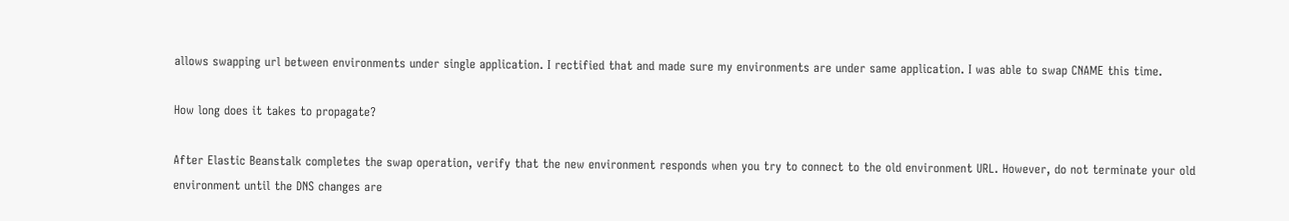allows swapping url between environments under single application. I rectified that and made sure my environments are under same application. I was able to swap CNAME this time.

How long does it takes to propagate?

After Elastic Beanstalk completes the swap operation, verify that the new environment responds when you try to connect to the old environment URL. However, do not terminate your old environment until the DNS changes are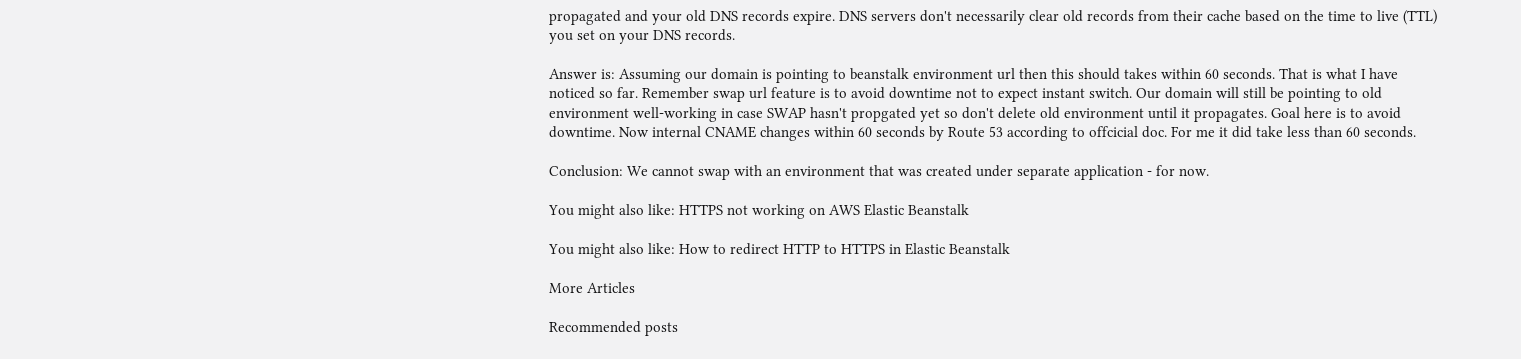propagated and your old DNS records expire. DNS servers don't necessarily clear old records from their cache based on the time to live (TTL) you set on your DNS records.

Answer is: Assuming our domain is pointing to beanstalk environment url then this should takes within 60 seconds. That is what I have noticed so far. Remember swap url feature is to avoid downtime not to expect instant switch. Our domain will still be pointing to old environment well-working in case SWAP hasn't propgated yet so don't delete old environment until it propagates. Goal here is to avoid downtime. Now internal CNAME changes within 60 seconds by Route 53 according to offcicial doc. For me it did take less than 60 seconds.

Conclusion: We cannot swap with an environment that was created under separate application - for now.

You might also like: HTTPS not working on AWS Elastic Beanstalk

You might also like: How to redirect HTTP to HTTPS in Elastic Beanstalk

More Articles

Recommended posts